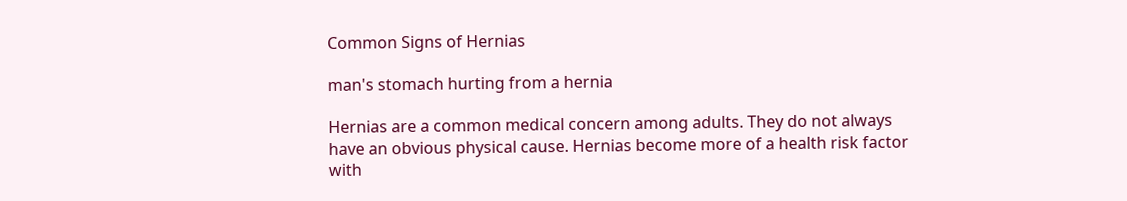Common Signs of Hernias

man's stomach hurting from a hernia

Hernias are a common medical concern among adults. They do not always have an obvious physical cause. Hernias become more of a health risk factor with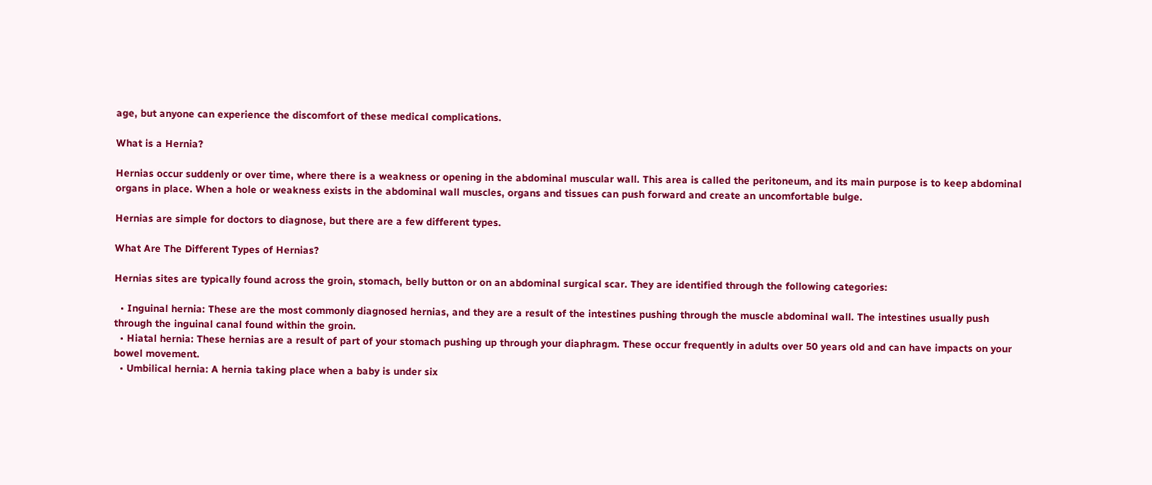age, but anyone can experience the discomfort of these medical complications.

What is a Hernia?

Hernias occur suddenly or over time, where there is a weakness or opening in the abdominal muscular wall. This area is called the peritoneum, and its main purpose is to keep abdominal organs in place. When a hole or weakness exists in the abdominal wall muscles, organs and tissues can push forward and create an uncomfortable bulge.

Hernias are simple for doctors to diagnose, but there are a few different types.

What Are The Different Types of Hernias?

Hernias sites are typically found across the groin, stomach, belly button or on an abdominal surgical scar. They are identified through the following categories:

  • Inguinal hernia: These are the most commonly diagnosed hernias, and they are a result of the intestines pushing through the muscle abdominal wall. The intestines usually push through the inguinal canal found within the groin.
  • Hiatal hernia: These hernias are a result of part of your stomach pushing up through your diaphragm. These occur frequently in adults over 50 years old and can have impacts on your bowel movement.
  • Umbilical hernia: A hernia taking place when a baby is under six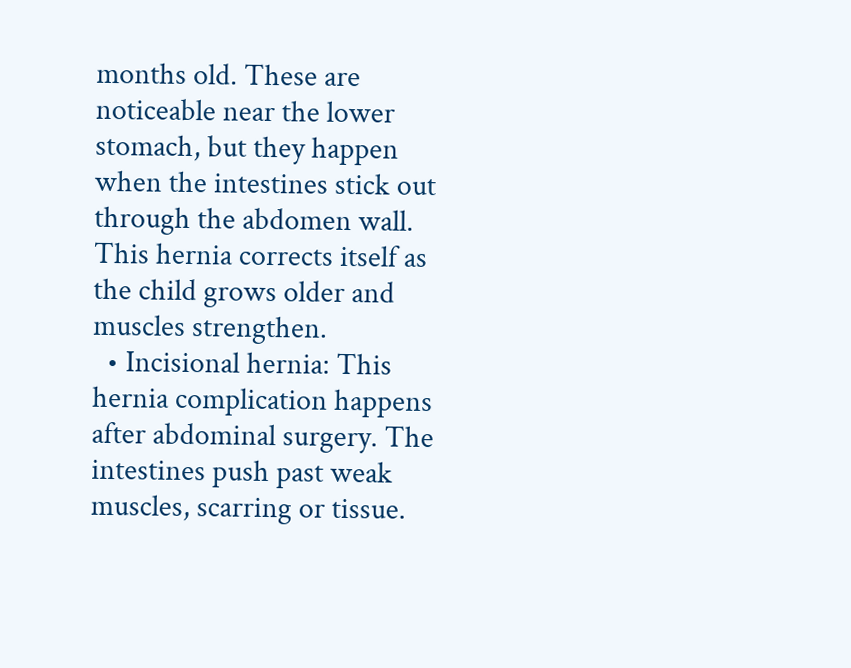months old. These are noticeable near the lower stomach, but they happen when the intestines stick out through the abdomen wall. This hernia corrects itself as the child grows older and muscles strengthen.
  • Incisional hernia: This hernia complication happens after abdominal surgery. The intestines push past weak muscles, scarring or tissue.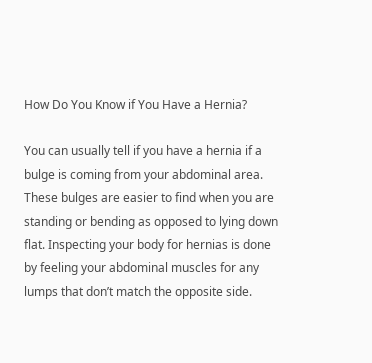How Do You Know if You Have a Hernia?

You can usually tell if you have a hernia if a bulge is coming from your abdominal area. These bulges are easier to find when you are standing or bending as opposed to lying down flat. Inspecting your body for hernias is done by feeling your abdominal muscles for any lumps that don’t match the opposite side.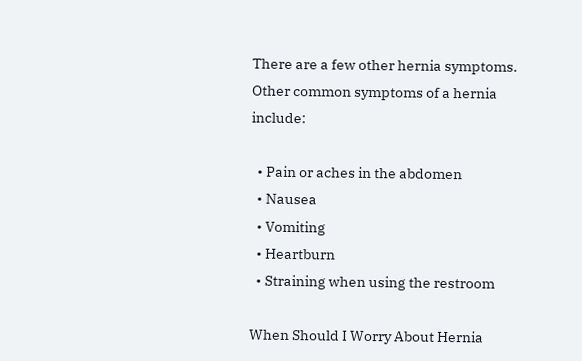There are a few other hernia symptoms. Other common symptoms of a hernia include:

  • Pain or aches in the abdomen
  • Nausea
  • Vomiting
  • Heartburn
  • Straining when using the restroom

When Should I Worry About Hernia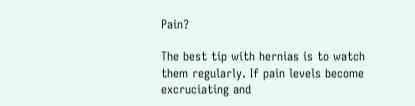Pain?

The best tip with hernias is to watch them regularly. If pain levels become excruciating and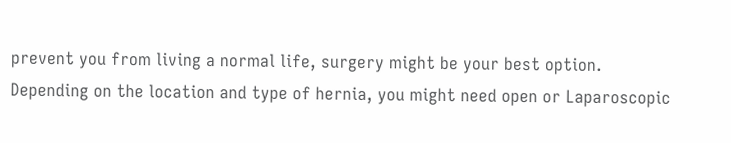prevent you from living a normal life, surgery might be your best option. Depending on the location and type of hernia, you might need open or Laparoscopic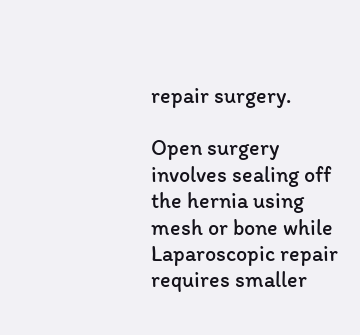repair surgery.

Open surgery involves sealing off the hernia using mesh or bone while Laparoscopic repair requires smaller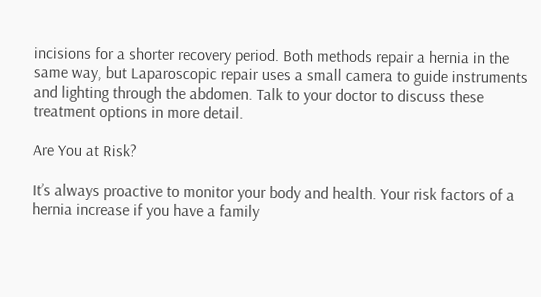incisions for a shorter recovery period. Both methods repair a hernia in the same way, but Laparoscopic repair uses a small camera to guide instruments and lighting through the abdomen. Talk to your doctor to discuss these treatment options in more detail.

Are You at Risk?

It’s always proactive to monitor your body and health. Your risk factors of a hernia increase if you have a family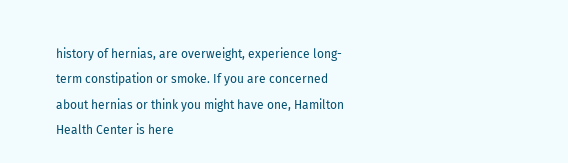history of hernias, are overweight, experience long-term constipation or smoke. If you are concerned about hernias or think you might have one, Hamilton Health Center is here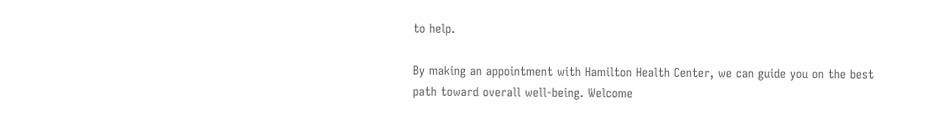to help.

By making an appointment with Hamilton Health Center, we can guide you on the best path toward overall well-being. Welcome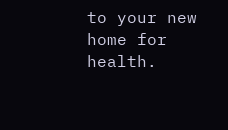to your new home for health.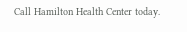Call Hamilton Health Center today.